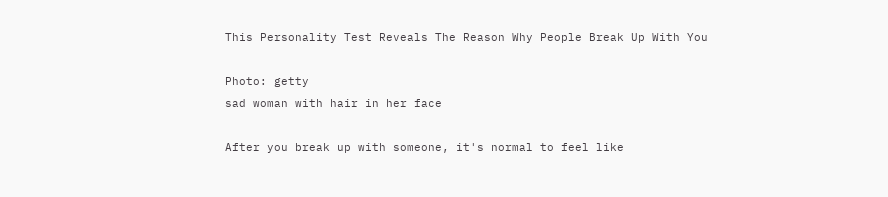This Personality Test Reveals The Reason Why People Break Up With You

Photo: getty
sad woman with hair in her face

After you break up with someone, it's normal to feel like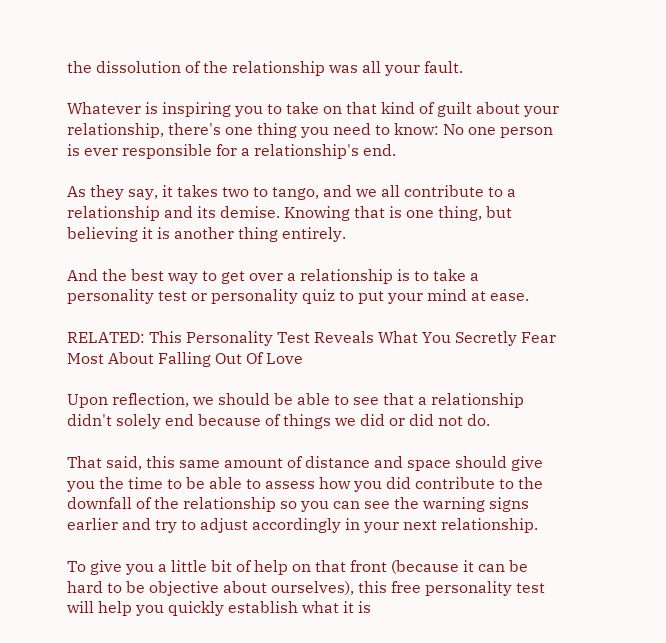the dissolution of the relationship was all your fault.

Whatever is inspiring you to take on that kind of guilt about your relationship, there's one thing you need to know: No one person is ever responsible for a relationship's end.

As they say, it takes two to tango, and we all contribute to a relationship and its demise. Knowing that is one thing, but believing it is another thing entirely.

And the best way to get over a relationship is to take a personality test or personality quiz to put your mind at ease.

RELATED: This Personality Test Reveals What You Secretly Fear Most About Falling Out Of Love

Upon reflection, we should be able to see that a relationship didn't solely end because of things we did or did not do.

That said, this same amount of distance and space should give you the time to be able to assess how you did contribute to the downfall of the relationship so you can see the warning signs earlier and try to adjust accordingly in your next relationship.

To give you a little bit of help on that front (because it can be hard to be objective about ourselves), this free personality test will help you quickly establish what it is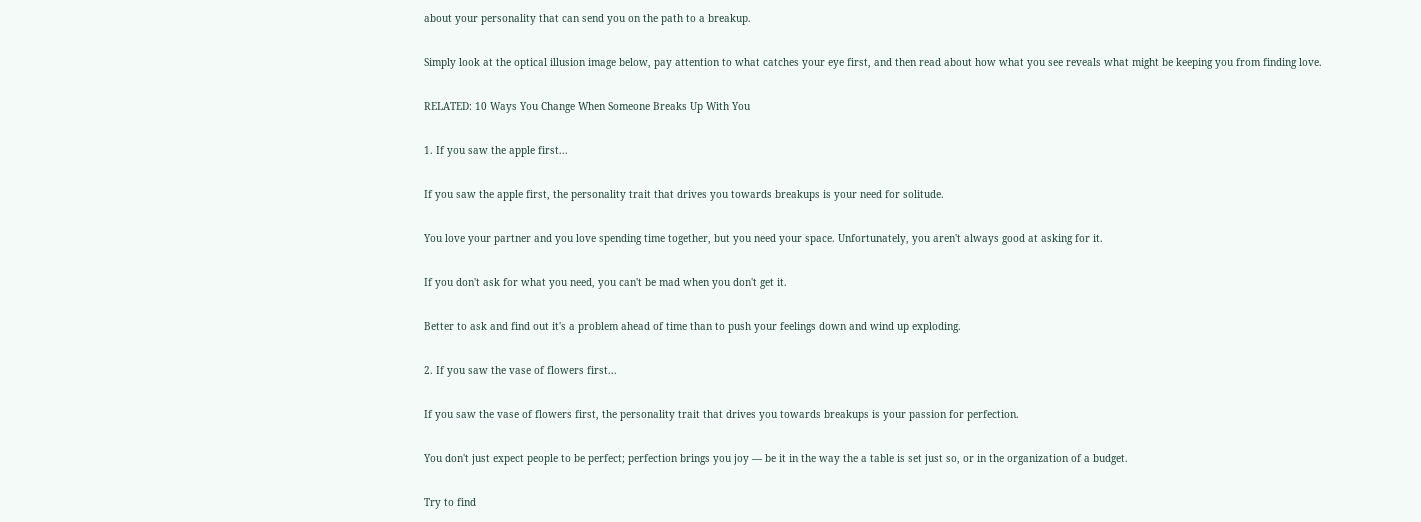about your personality that can send you on the path to a breakup.

Simply look at the optical illusion image below, pay attention to what catches your eye first, and then read about how what you see reveals what might be keeping you from finding love.

RELATED: 10 Ways You Change When Someone Breaks Up With You

1. If you saw the apple first...

If you saw the apple first, the personality trait that drives you towards breakups is your need for solitude.

You love your partner and you love spending time together, but you need your space. Unfortunately, you aren't always good at asking for it.

If you don't ask for what you need, you can't be mad when you don't get it.

Better to ask and find out it's a problem ahead of time than to push your feelings down and wind up exploding.

2. If you saw the vase of flowers first...

If you saw the vase of flowers first, the personality trait that drives you towards breakups is your passion for perfection.

You don't just expect people to be perfect; perfection brings you joy — be it in the way the a table is set just so, or in the organization of a budget.

Try to find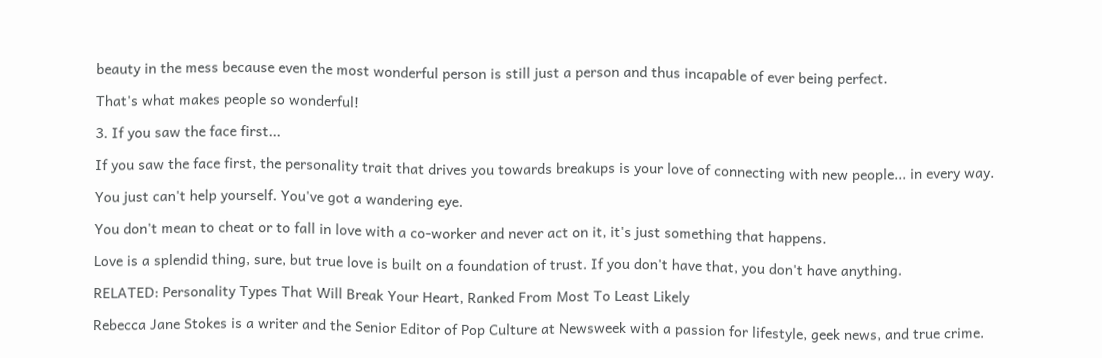beauty in the mess because even the most wonderful person is still just a person and thus incapable of ever being perfect.

That's what makes people so wonderful!

3. If you saw the face first...

If you saw the face first, the personality trait that drives you towards breakups is your love of connecting with new people... in every way.

You just can't help yourself. You've got a wandering eye.

You don't mean to cheat or to fall in love with a co-worker and never act on it, it's just something that happens.

Love is a splendid thing, sure, but true love is built on a foundation of trust. If you don't have that, you don't have anything.

RELATED: Personality Types That Will Break Your Heart, Ranked From Most To Least Likely

Rebecca Jane Stokes is a writer and the Senior Editor of Pop Culture at Newsweek with a passion for lifestyle, geek news, and true crime.